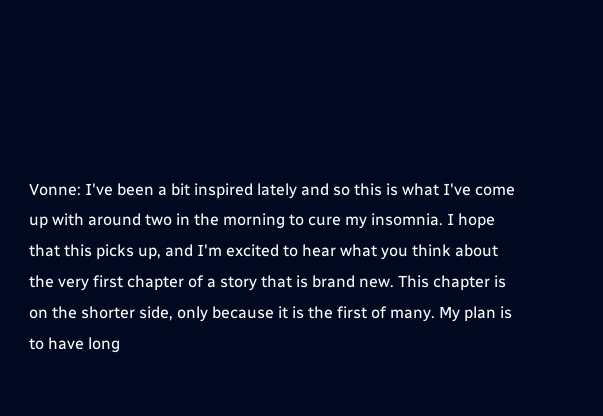Vonne: I've been a bit inspired lately and so this is what I've come up with around two in the morning to cure my insomnia. I hope that this picks up, and I'm excited to hear what you think about the very first chapter of a story that is brand new. This chapter is on the shorter side, only because it is the first of many. My plan is to have long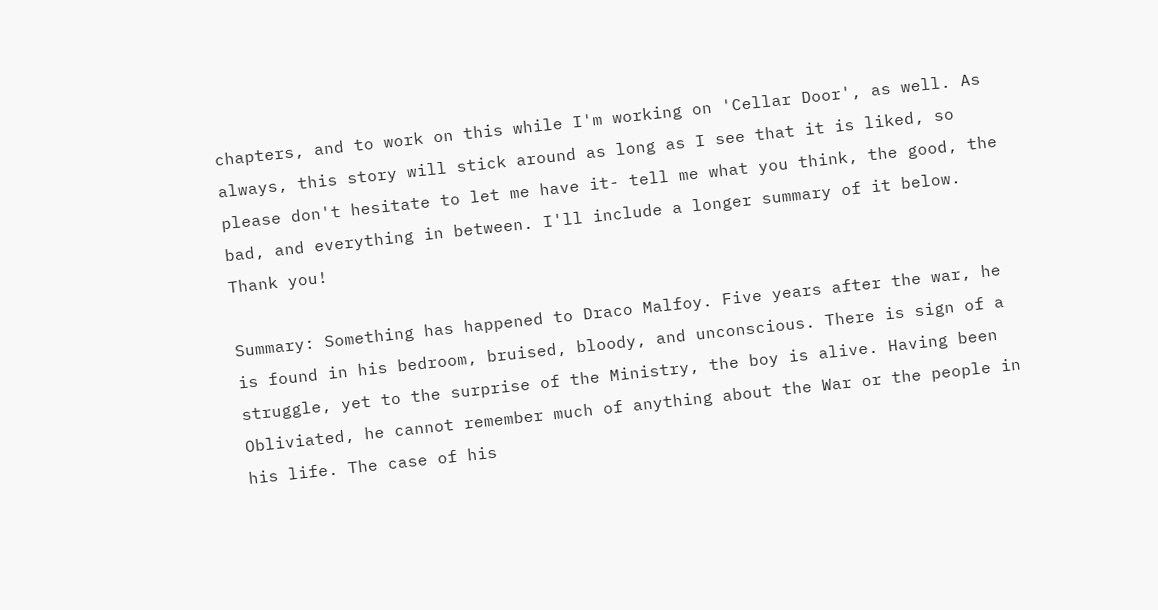chapters, and to work on this while I'm working on 'Cellar Door', as well. As always, this story will stick around as long as I see that it is liked, so please don't hesitate to let me have it- tell me what you think, the good, the bad, and everything in between. I'll include a longer summary of it below. Thank you!

Summary: Something has happened to Draco Malfoy. Five years after the war, he is found in his bedroom, bruised, bloody, and unconscious. There is sign of a struggle, yet to the surprise of the Ministry, the boy is alive. Having been Obliviated, he cannot remember much of anything about the War or the people in his life. The case of his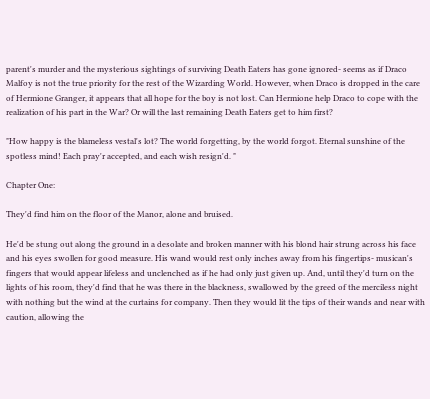parent's murder and the mysterious sightings of surviving Death Eaters has gone ignored- seems as if Draco Malfoy is not the true priority for the rest of the Wizarding World. However, when Draco is dropped in the care of Hermione Granger, it appears that all hope for the boy is not lost. Can Hermione help Draco to cope with the realization of his part in the War? Or will the last remaining Death Eaters get to him first?

"How happy is the blameless vestal's lot? The world forgetting, by the world forgot. Eternal sunshine of the spotless mind! Each pray'r accepted, and each wish resign'd. "

Chapter One:

They'd find him on the floor of the Manor, alone and bruised.

He'd be stung out along the ground in a desolate and broken manner with his blond hair strung across his face and his eyes swollen for good measure. His wand would rest only inches away from his fingertips- musican's fingers that would appear lifeless and unclenched as if he had only just given up. And, until they'd turn on the lights of his room, they'd find that he was there in the blackness, swallowed by the greed of the merciless night with nothing but the wind at the curtains for company. Then they would lit the tips of their wands and near with caution, allowing the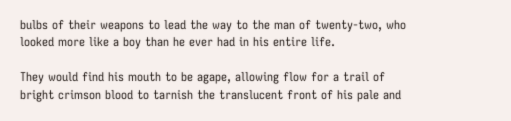bulbs of their weapons to lead the way to the man of twenty-two, who looked more like a boy than he ever had in his entire life.

They would find his mouth to be agape, allowing flow for a trail of bright crimson blood to tarnish the translucent front of his pale and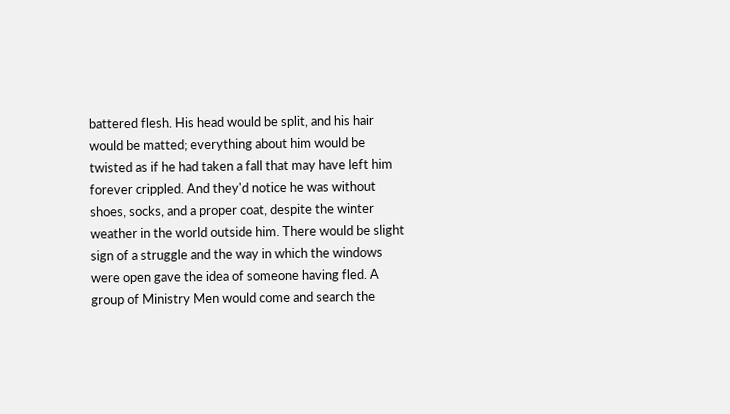battered flesh. His head would be split, and his hair would be matted; everything about him would be twisted as if he had taken a fall that may have left him forever crippled. And they'd notice he was without shoes, socks, and a proper coat, despite the winter weather in the world outside him. There would be slight sign of a struggle and the way in which the windows were open gave the idea of someone having fled. A group of Ministry Men would come and search the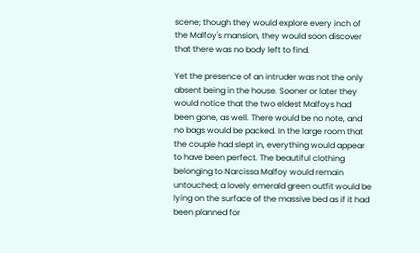scene; though they would explore every inch of the Malfoy's mansion, they would soon discover that there was no body left to find.

Yet the presence of an intruder was not the only absent being in the house. Sooner or later they would notice that the two eldest Malfoys had been gone, as well. There would be no note, and no bags would be packed. In the large room that the couple had slept in, everything would appear to have been perfect. The beautiful clothing belonging to Narcissa Malfoy would remain untouched; a lovely emerald green outfit would be lying on the surface of the massive bed as if it had been planned for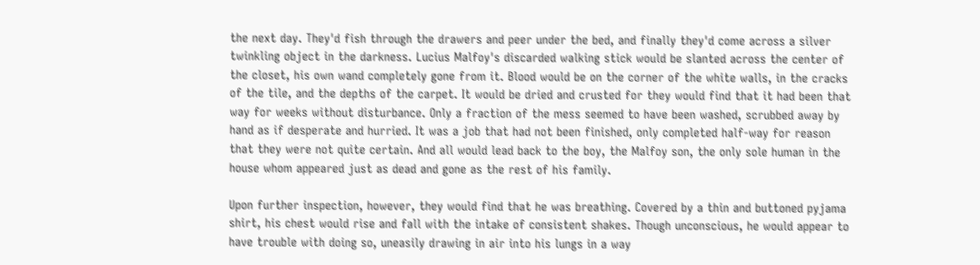the next day. They'd fish through the drawers and peer under the bed, and finally they'd come across a silver twinkling object in the darkness. Lucius Malfoy's discarded walking stick would be slanted across the center of the closet, his own wand completely gone from it. Blood would be on the corner of the white walls, in the cracks of the tile, and the depths of the carpet. It would be dried and crusted for they would find that it had been that way for weeks without disturbance. Only a fraction of the mess seemed to have been washed, scrubbed away by hand as if desperate and hurried. It was a job that had not been finished, only completed half-way for reason that they were not quite certain. And all would lead back to the boy, the Malfoy son, the only sole human in the house whom appeared just as dead and gone as the rest of his family.

Upon further inspection, however, they would find that he was breathing. Covered by a thin and buttoned pyjama shirt, his chest would rise and fall with the intake of consistent shakes. Though unconscious, he would appear to have trouble with doing so, uneasily drawing in air into his lungs in a way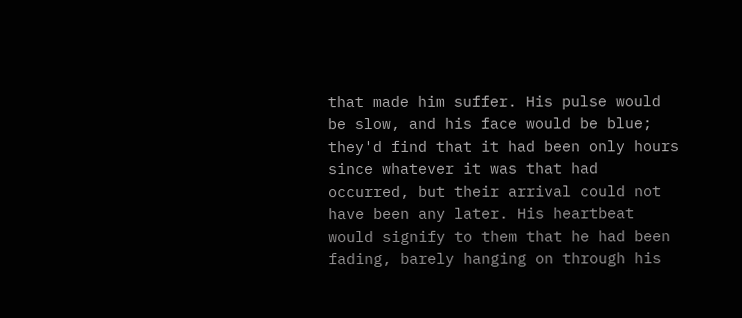that made him suffer. His pulse would be slow, and his face would be blue; they'd find that it had been only hours since whatever it was that had occurred, but their arrival could not have been any later. His heartbeat would signify to them that he had been fading, barely hanging on through his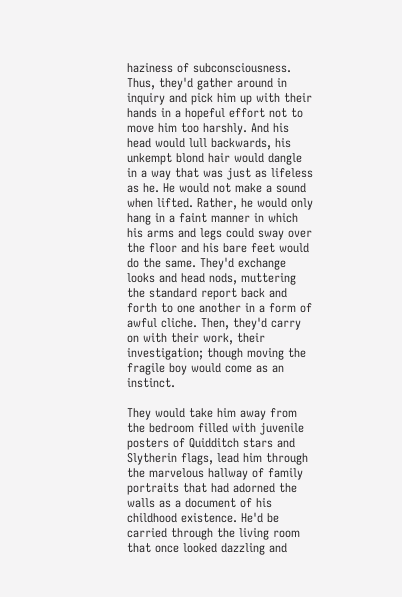haziness of subconsciousness. Thus, they'd gather around in inquiry and pick him up with their hands in a hopeful effort not to move him too harshly. And his head would lull backwards, his unkempt blond hair would dangle in a way that was just as lifeless as he. He would not make a sound when lifted. Rather, he would only hang in a faint manner in which his arms and legs could sway over the floor and his bare feet would do the same. They'd exchange looks and head nods, muttering the standard report back and forth to one another in a form of awful cliche. Then, they'd carry on with their work, their investigation; though moving the fragile boy would come as an instinct.

They would take him away from the bedroom filled with juvenile posters of Quidditch stars and Slytherin flags, lead him through the marvelous hallway of family portraits that had adorned the walls as a document of his childhood existence. He'd be carried through the living room that once looked dazzling and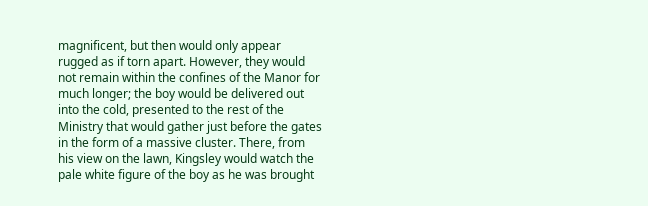magnificent, but then would only appear rugged as if torn apart. However, they would not remain within the confines of the Manor for much longer; the boy would be delivered out into the cold, presented to the rest of the Ministry that would gather just before the gates in the form of a massive cluster. There, from his view on the lawn, Kingsley would watch the pale white figure of the boy as he was brought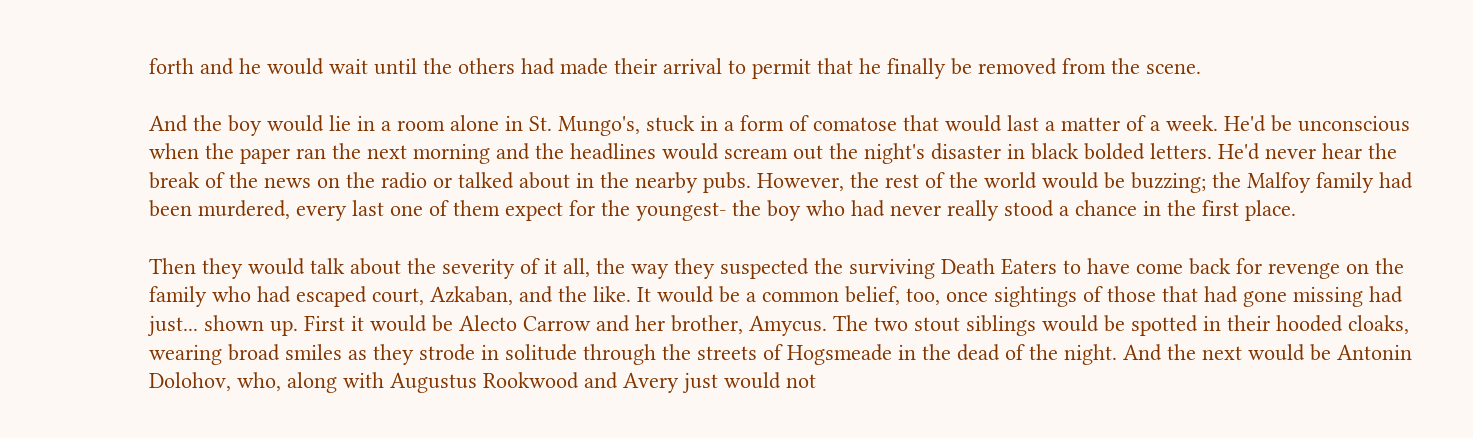forth and he would wait until the others had made their arrival to permit that he finally be removed from the scene.

And the boy would lie in a room alone in St. Mungo's, stuck in a form of comatose that would last a matter of a week. He'd be unconscious when the paper ran the next morning and the headlines would scream out the night's disaster in black bolded letters. He'd never hear the break of the news on the radio or talked about in the nearby pubs. However, the rest of the world would be buzzing; the Malfoy family had been murdered, every last one of them expect for the youngest- the boy who had never really stood a chance in the first place.

Then they would talk about the severity of it all, the way they suspected the surviving Death Eaters to have come back for revenge on the family who had escaped court, Azkaban, and the like. It would be a common belief, too, once sightings of those that had gone missing had just... shown up. First it would be Alecto Carrow and her brother, Amycus. The two stout siblings would be spotted in their hooded cloaks, wearing broad smiles as they strode in solitude through the streets of Hogsmeade in the dead of the night. And the next would be Antonin Dolohov, who, along with Augustus Rookwood and Avery just would not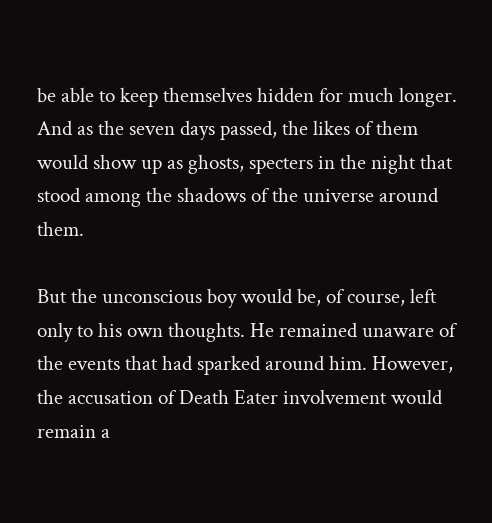be able to keep themselves hidden for much longer. And as the seven days passed, the likes of them would show up as ghosts, specters in the night that stood among the shadows of the universe around them.

But the unconscious boy would be, of course, left only to his own thoughts. He remained unaware of the events that had sparked around him. However, the accusation of Death Eater involvement would remain a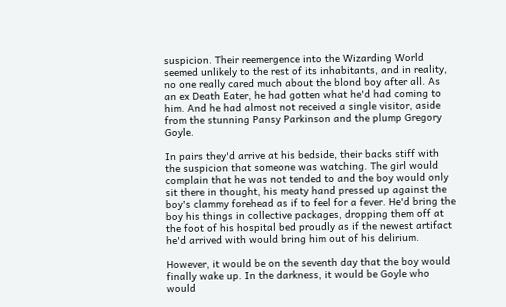suspicion. Their reemergence into the Wizarding World seemed unlikely to the rest of its inhabitants, and in reality, no one really cared much about the blond boy after all. As an ex Death Eater, he had gotten what he'd had coming to him. And he had almost not received a single visitor, aside from the stunning Pansy Parkinson and the plump Gregory Goyle.

In pairs they'd arrive at his bedside, their backs stiff with the suspicion that someone was watching. The girl would complain that he was not tended to and the boy would only sit there in thought, his meaty hand pressed up against the boy's clammy forehead as if to feel for a fever. He'd bring the boy his things in collective packages, dropping them off at the foot of his hospital bed proudly as if the newest artifact he'd arrived with would bring him out of his delirium.

However, it would be on the seventh day that the boy would finally wake up. In the darkness, it would be Goyle who would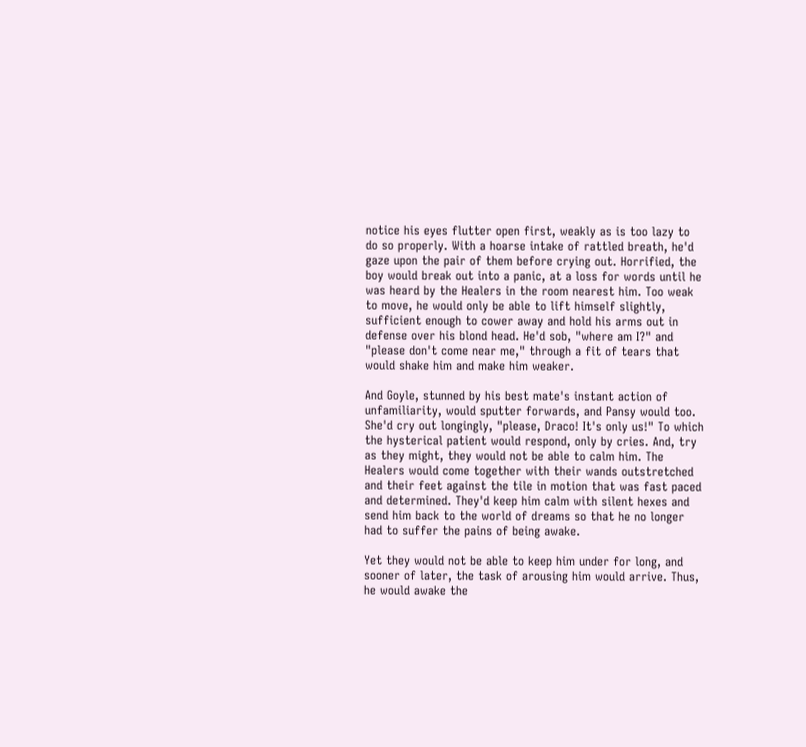notice his eyes flutter open first, weakly as is too lazy to do so properly. With a hoarse intake of rattled breath, he'd gaze upon the pair of them before crying out. Horrified, the boy would break out into a panic, at a loss for words until he was heard by the Healers in the room nearest him. Too weak to move, he would only be able to lift himself slightly, sufficient enough to cower away and hold his arms out in defense over his blond head. He'd sob, "where am I?" and "please don't come near me," through a fit of tears that would shake him and make him weaker.

And Goyle, stunned by his best mate's instant action of unfamiliarity, would sputter forwards, and Pansy would too. She'd cry out longingly, "please, Draco! It's only us!" To which the hysterical patient would respond, only by cries. And, try as they might, they would not be able to calm him. The Healers would come together with their wands outstretched and their feet against the tile in motion that was fast paced and determined. They'd keep him calm with silent hexes and send him back to the world of dreams so that he no longer had to suffer the pains of being awake.

Yet they would not be able to keep him under for long, and sooner of later, the task of arousing him would arrive. Thus, he would awake the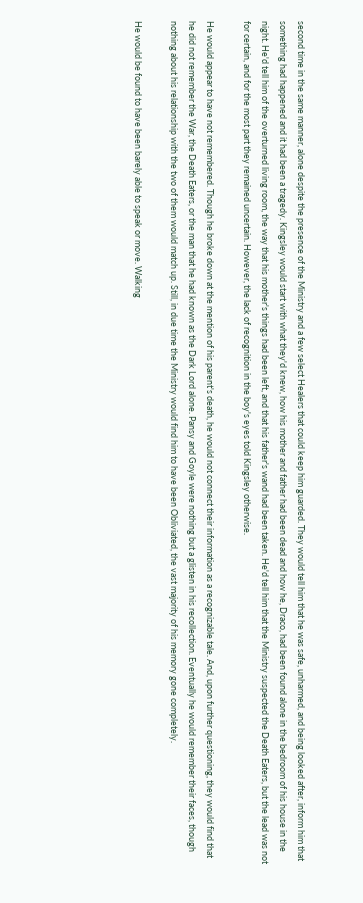second time in the same manner, alone despite the presence of the Ministry and a few select Healers that could keep him guarded. They would tell him that he was safe, unharmed, and being looked after, inform him that something had happened and it had been a tragedy. Kingsley would start with what they'd knew, how his mother and father had been dead and how he, Draco, had been found alone in the bedroom of his house in the night. He'd tell him of the overturned living room, the way that his mother's things had been left, and that his father's wand had been taken. He'd tell him that the Ministry suspected the Death Eaters, but the lead was not for certain, and for the most part they remained uncertain. However, the lack of recognition in the boy's eyes told Kingsley otherwise.

He would appear to have not remembered. Though he broke down at the mention of his parent's death, he would not connect their information as a recognizable tale. And, upon further questioning, they would find that he did not remember the War, the Death Eaters, or the man that he had known as the Dark Lord alone. Pansy and Goyle were nothing but a glisten in his recollection. Eventually he would remember their faces, though nothing about his relationship with the two of them would match up. Still, in due time the Ministry would find him to have been Obliviated, the vast majority of his memory gone completely.

He would be found to have been barely able to speak or move. Walking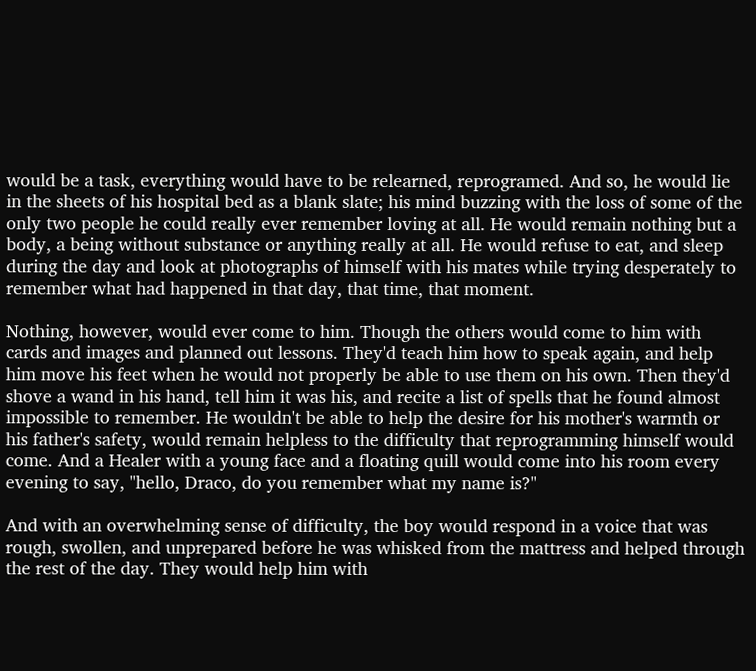would be a task, everything would have to be relearned, reprogramed. And so, he would lie in the sheets of his hospital bed as a blank slate; his mind buzzing with the loss of some of the only two people he could really ever remember loving at all. He would remain nothing but a body, a being without substance or anything really at all. He would refuse to eat, and sleep during the day and look at photographs of himself with his mates while trying desperately to remember what had happened in that day, that time, that moment.

Nothing, however, would ever come to him. Though the others would come to him with cards and images and planned out lessons. They'd teach him how to speak again, and help him move his feet when he would not properly be able to use them on his own. Then they'd shove a wand in his hand, tell him it was his, and recite a list of spells that he found almost impossible to remember. He wouldn't be able to help the desire for his mother's warmth or his father's safety, would remain helpless to the difficulty that reprogramming himself would come. And a Healer with a young face and a floating quill would come into his room every evening to say, "hello, Draco, do you remember what my name is?"

And with an overwhelming sense of difficulty, the boy would respond in a voice that was rough, swollen, and unprepared before he was whisked from the mattress and helped through the rest of the day. They would help him with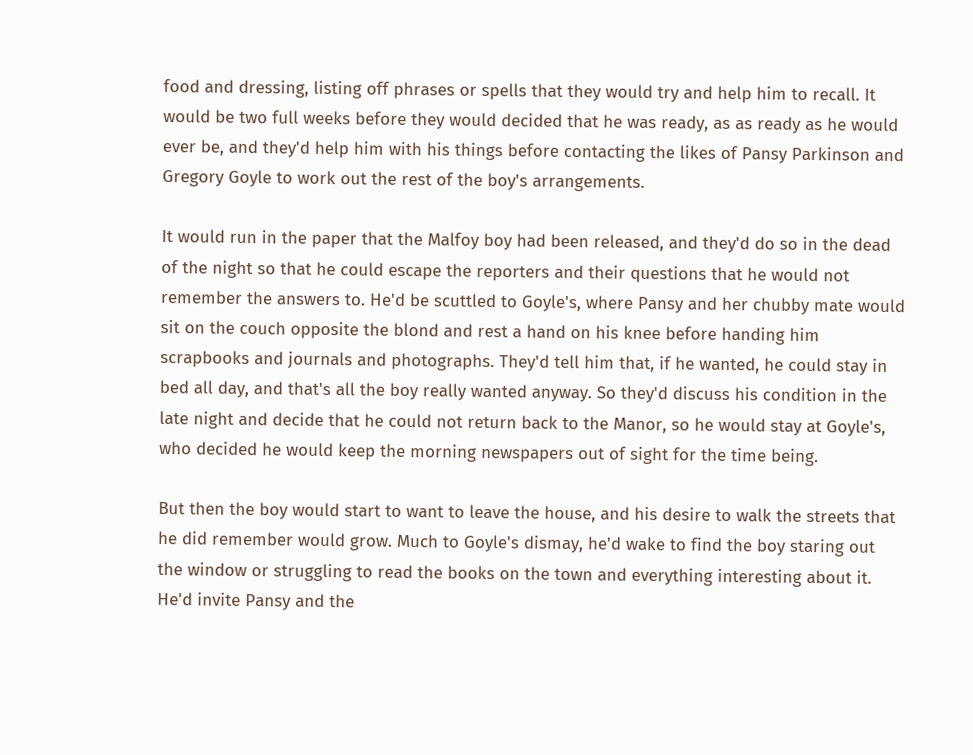food and dressing, listing off phrases or spells that they would try and help him to recall. It would be two full weeks before they would decided that he was ready, as as ready as he would ever be, and they'd help him with his things before contacting the likes of Pansy Parkinson and Gregory Goyle to work out the rest of the boy's arrangements.

It would run in the paper that the Malfoy boy had been released, and they'd do so in the dead of the night so that he could escape the reporters and their questions that he would not remember the answers to. He'd be scuttled to Goyle's, where Pansy and her chubby mate would sit on the couch opposite the blond and rest a hand on his knee before handing him scrapbooks and journals and photographs. They'd tell him that, if he wanted, he could stay in bed all day, and that's all the boy really wanted anyway. So they'd discuss his condition in the late night and decide that he could not return back to the Manor, so he would stay at Goyle's, who decided he would keep the morning newspapers out of sight for the time being.

But then the boy would start to want to leave the house, and his desire to walk the streets that he did remember would grow. Much to Goyle's dismay, he'd wake to find the boy staring out the window or struggling to read the books on the town and everything interesting about it. He'd invite Pansy and the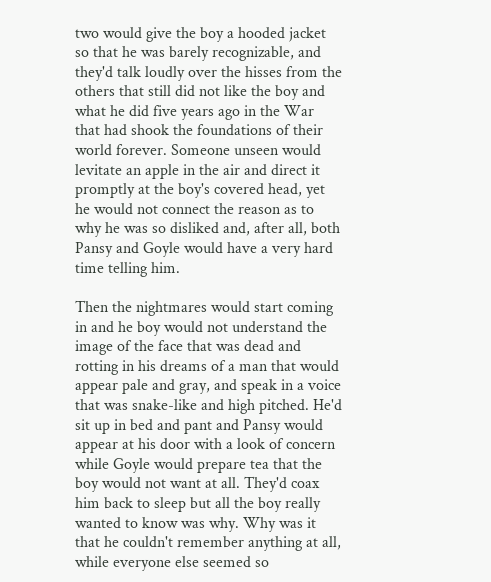two would give the boy a hooded jacket so that he was barely recognizable, and they'd talk loudly over the hisses from the others that still did not like the boy and what he did five years ago in the War that had shook the foundations of their world forever. Someone unseen would levitate an apple in the air and direct it promptly at the boy's covered head, yet he would not connect the reason as to why he was so disliked and, after all, both Pansy and Goyle would have a very hard time telling him.

Then the nightmares would start coming in and he boy would not understand the image of the face that was dead and rotting in his dreams of a man that would appear pale and gray, and speak in a voice that was snake-like and high pitched. He'd sit up in bed and pant and Pansy would appear at his door with a look of concern while Goyle would prepare tea that the boy would not want at all. They'd coax him back to sleep but all the boy really wanted to know was why. Why was it that he couldn't remember anything at all, while everyone else seemed so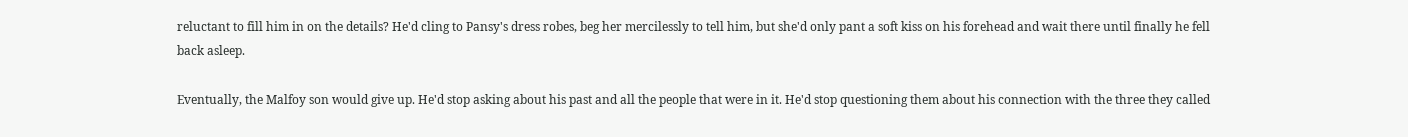reluctant to fill him in on the details? He'd cling to Pansy's dress robes, beg her mercilessly to tell him, but she'd only pant a soft kiss on his forehead and wait there until finally he fell back asleep.

Eventually, the Malfoy son would give up. He'd stop asking about his past and all the people that were in it. He'd stop questioning them about his connection with the three they called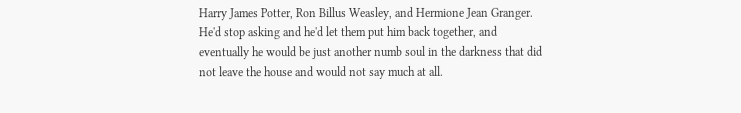Harry James Potter, Ron Billus Weasley, and Hermione Jean Granger. He'd stop asking and he'd let them put him back together, and eventually he would be just another numb soul in the darkness that did not leave the house and would not say much at all.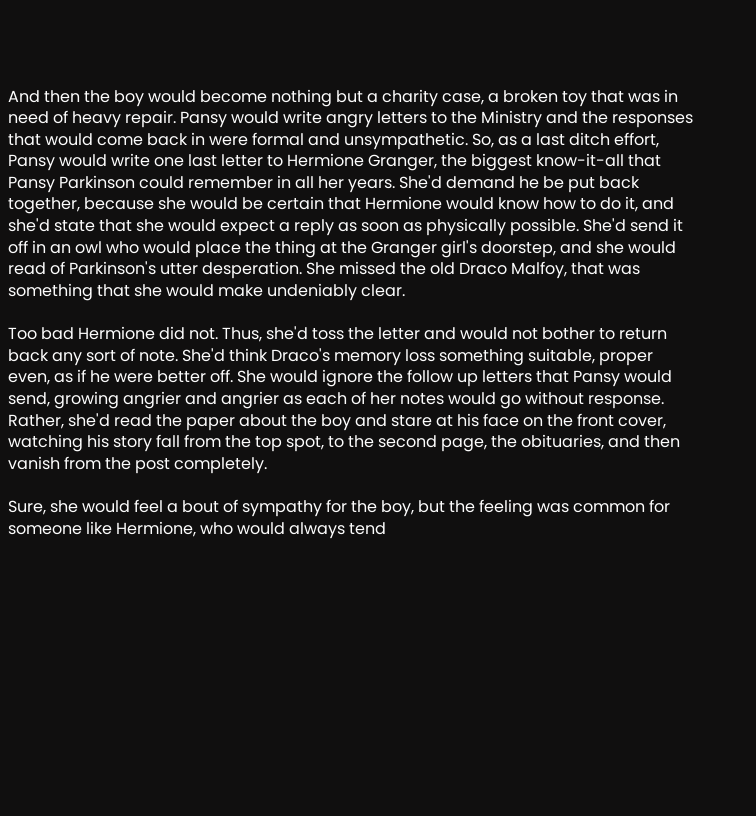And then the boy would become nothing but a charity case, a broken toy that was in need of heavy repair. Pansy would write angry letters to the Ministry and the responses that would come back in were formal and unsympathetic. So, as a last ditch effort, Pansy would write one last letter to Hermione Granger, the biggest know-it-all that Pansy Parkinson could remember in all her years. She'd demand he be put back together, because she would be certain that Hermione would know how to do it, and she'd state that she would expect a reply as soon as physically possible. She'd send it off in an owl who would place the thing at the Granger girl's doorstep, and she would read of Parkinson's utter desperation. She missed the old Draco Malfoy, that was something that she would make undeniably clear.

Too bad Hermione did not. Thus, she'd toss the letter and would not bother to return back any sort of note. She'd think Draco's memory loss something suitable, proper even, as if he were better off. She would ignore the follow up letters that Pansy would send, growing angrier and angrier as each of her notes would go without response. Rather, she'd read the paper about the boy and stare at his face on the front cover, watching his story fall from the top spot, to the second page, the obituaries, and then vanish from the post completely.

Sure, she would feel a bout of sympathy for the boy, but the feeling was common for someone like Hermione, who would always tend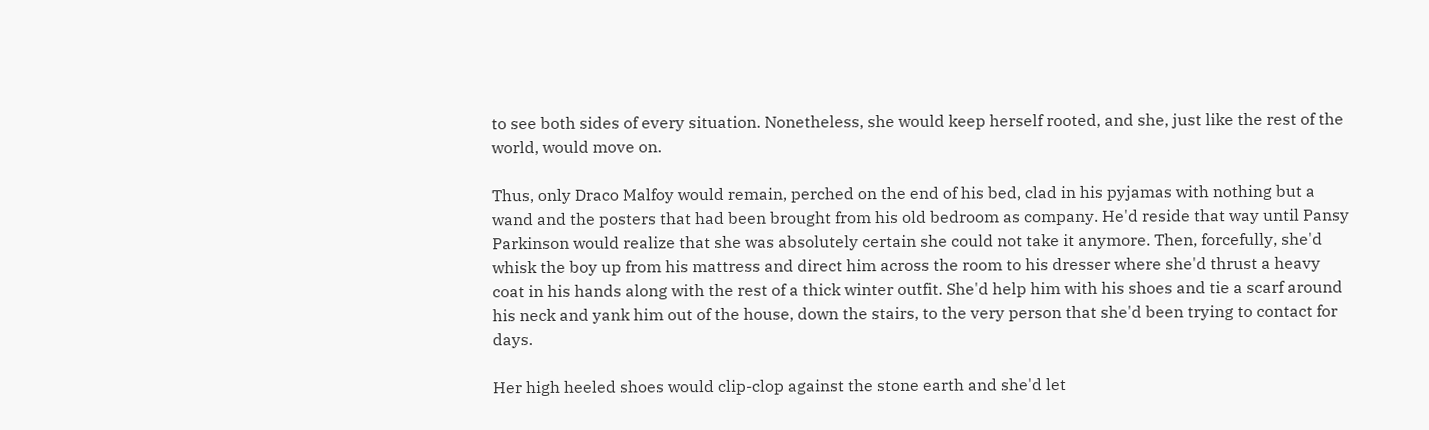to see both sides of every situation. Nonetheless, she would keep herself rooted, and she, just like the rest of the world, would move on.

Thus, only Draco Malfoy would remain, perched on the end of his bed, clad in his pyjamas with nothing but a wand and the posters that had been brought from his old bedroom as company. He'd reside that way until Pansy Parkinson would realize that she was absolutely certain she could not take it anymore. Then, forcefully, she'd whisk the boy up from his mattress and direct him across the room to his dresser where she'd thrust a heavy coat in his hands along with the rest of a thick winter outfit. She'd help him with his shoes and tie a scarf around his neck and yank him out of the house, down the stairs, to the very person that she'd been trying to contact for days.

Her high heeled shoes would clip-clop against the stone earth and she'd let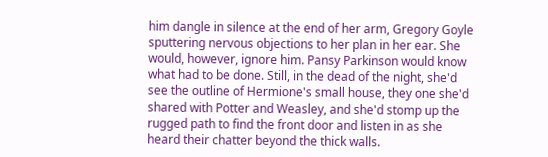him dangle in silence at the end of her arm, Gregory Goyle sputtering nervous objections to her plan in her ear. She would, however, ignore him. Pansy Parkinson would know what had to be done. Still, in the dead of the night, she'd see the outline of Hermione's small house, they one she'd shared with Potter and Weasley, and she'd stomp up the rugged path to find the front door and listen in as she heard their chatter beyond the thick walls.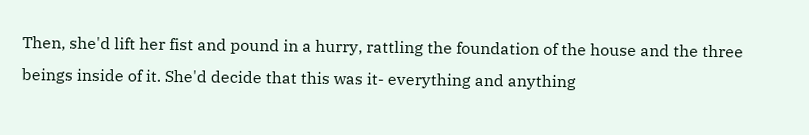Then, she'd lift her fist and pound in a hurry, rattling the foundation of the house and the three beings inside of it. She'd decide that this was it- everything and anything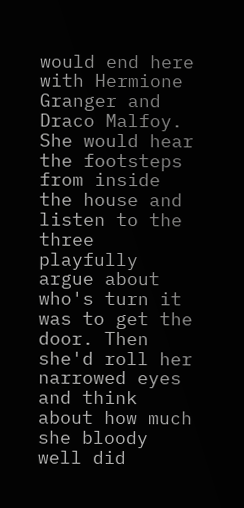would end here with Hermione Granger and Draco Malfoy. She would hear the footsteps from inside the house and listen to the three playfully argue about who's turn it was to get the door. Then she'd roll her narrowed eyes and think about how much she bloody well did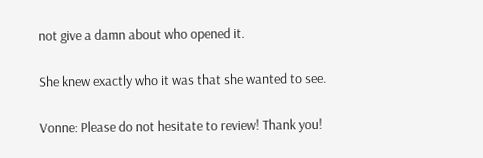not give a damn about who opened it.

She knew exactly who it was that she wanted to see.

Vonne: Please do not hesitate to review! Thank you!